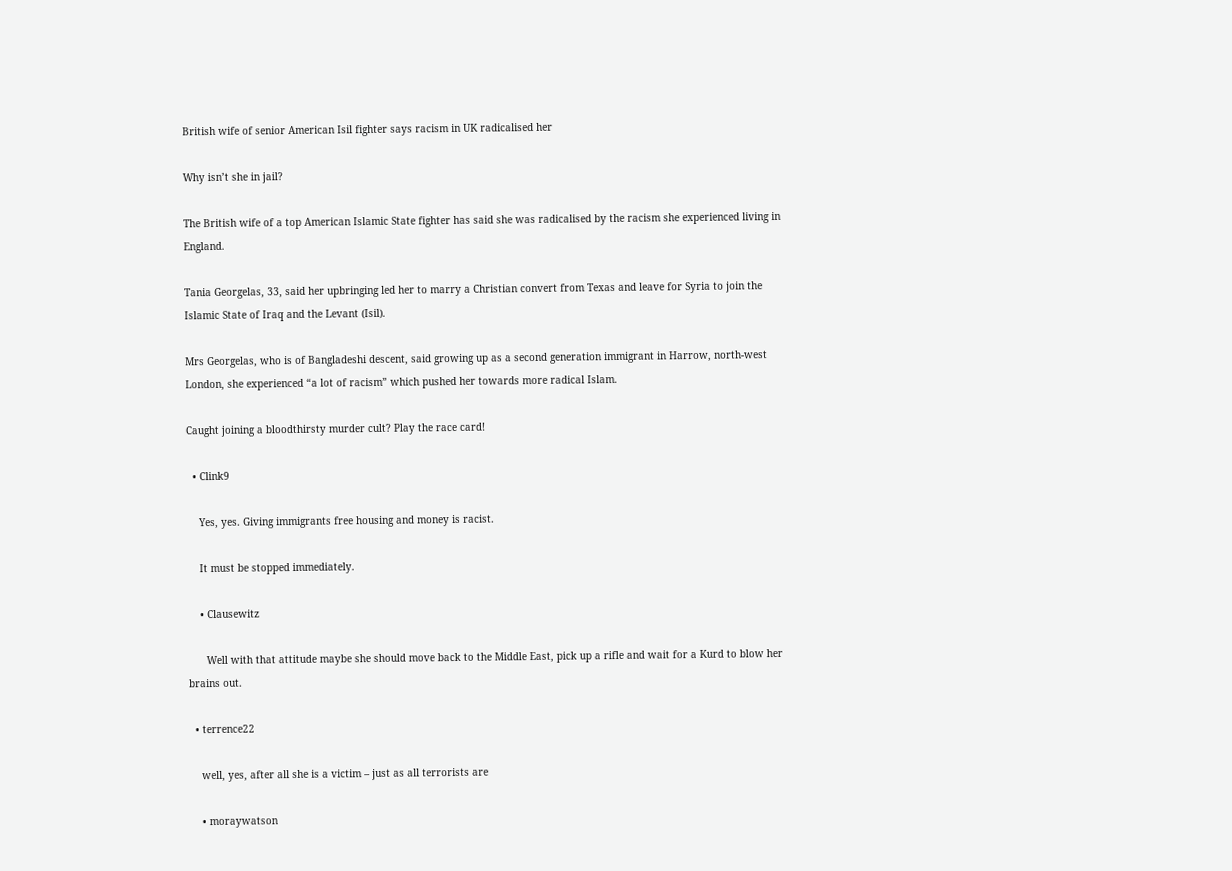British wife of senior American Isil fighter says racism in UK radicalised her

Why isn’t she in jail?

The British wife of a top American Islamic State fighter has said she was radicalised by the racism she experienced living in England.

Tania Georgelas, 33, said her upbringing led her to marry a Christian convert from Texas and leave for Syria to join the Islamic State of Iraq and the Levant (Isil).

Mrs Georgelas, who is of Bangladeshi descent, said growing up as a second generation immigrant in Harrow, north-west London, she experienced “a lot of racism” which pushed her towards more radical Islam.

Caught joining a bloodthirsty murder cult? Play the race card!

  • Clink9

    Yes, yes. Giving immigrants free housing and money is racist.

    It must be stopped immediately.

    • Clausewitz

      Well with that attitude maybe she should move back to the Middle East, pick up a rifle and wait for a Kurd to blow her brains out.

  • terrence22

    well, yes, after all she is a victim – just as all terrorists are

    • moraywatson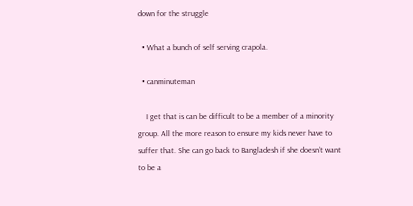down for the struggle

  • What a bunch of self serving crapola.

  • canminuteman

    I get that is can be difficult to be a member of a minority group. All the more reason to ensure my kids never have to suffer that. She can go back to Bangladesh if she doesn’t want to be a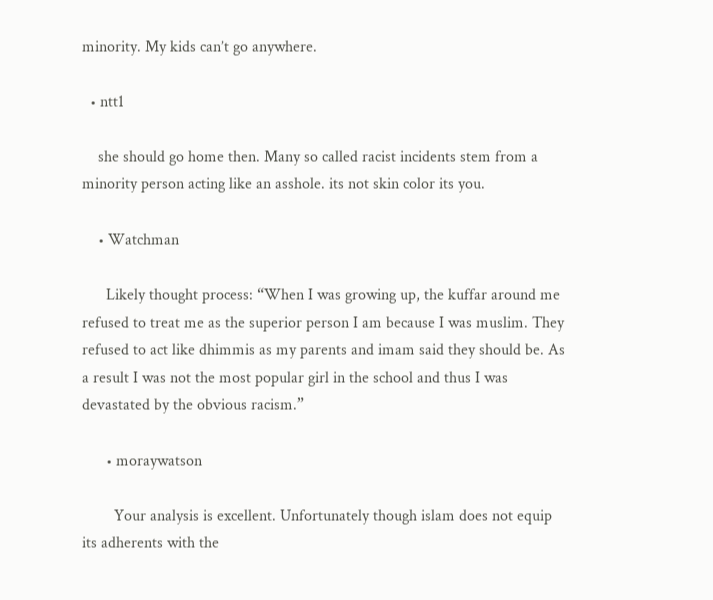minority. My kids can’t go anywhere.

  • ntt1

    she should go home then. Many so called racist incidents stem from a minority person acting like an asshole. its not skin color its you.

    • Watchman

      Likely thought process: “When I was growing up, the kuffar around me refused to treat me as the superior person I am because I was muslim. They refused to act like dhimmis as my parents and imam said they should be. As a result I was not the most popular girl in the school and thus I was devastated by the obvious racism.”

      • moraywatson

        Your analysis is excellent. Unfortunately though islam does not equip its adherents with the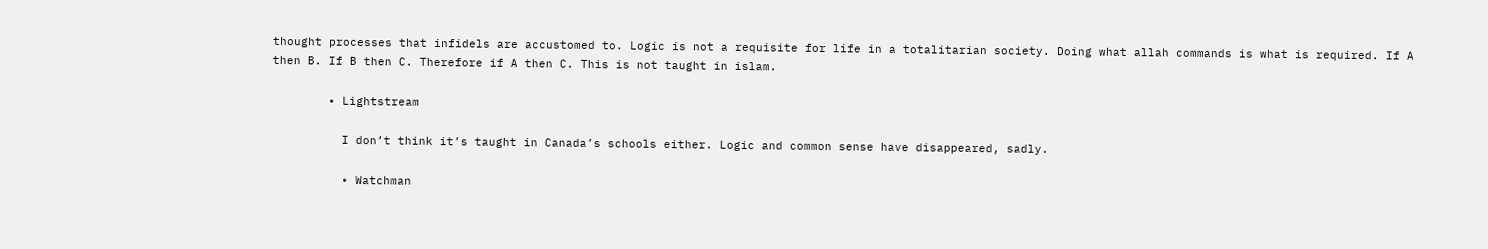thought processes that infidels are accustomed to. Logic is not a requisite for life in a totalitarian society. Doing what allah commands is what is required. If A then B. If B then C. Therefore if A then C. This is not taught in islam.

        • Lightstream

          I don’t think it’s taught in Canada’s schools either. Logic and common sense have disappeared, sadly.

          • Watchman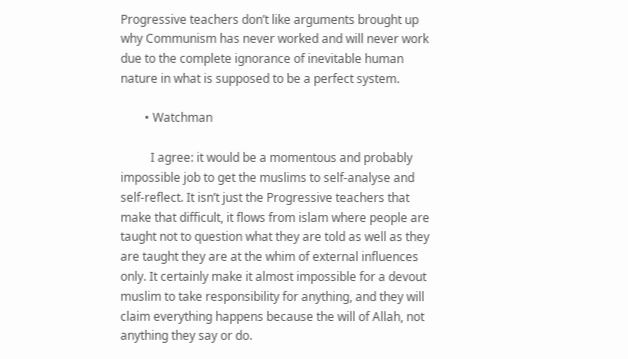Progressive teachers don’t like arguments brought up why Communism has never worked and will never work due to the complete ignorance of inevitable human nature in what is supposed to be a perfect system.

        • Watchman

          I agree: it would be a momentous and probably impossible job to get the muslims to self-analyse and self-reflect. It isn’t just the Progressive teachers that make that difficult, it flows from islam where people are taught not to question what they are told as well as they are taught they are at the whim of external influences only. It certainly make it almost impossible for a devout muslim to take responsibility for anything, and they will claim everything happens because the will of Allah, not anything they say or do.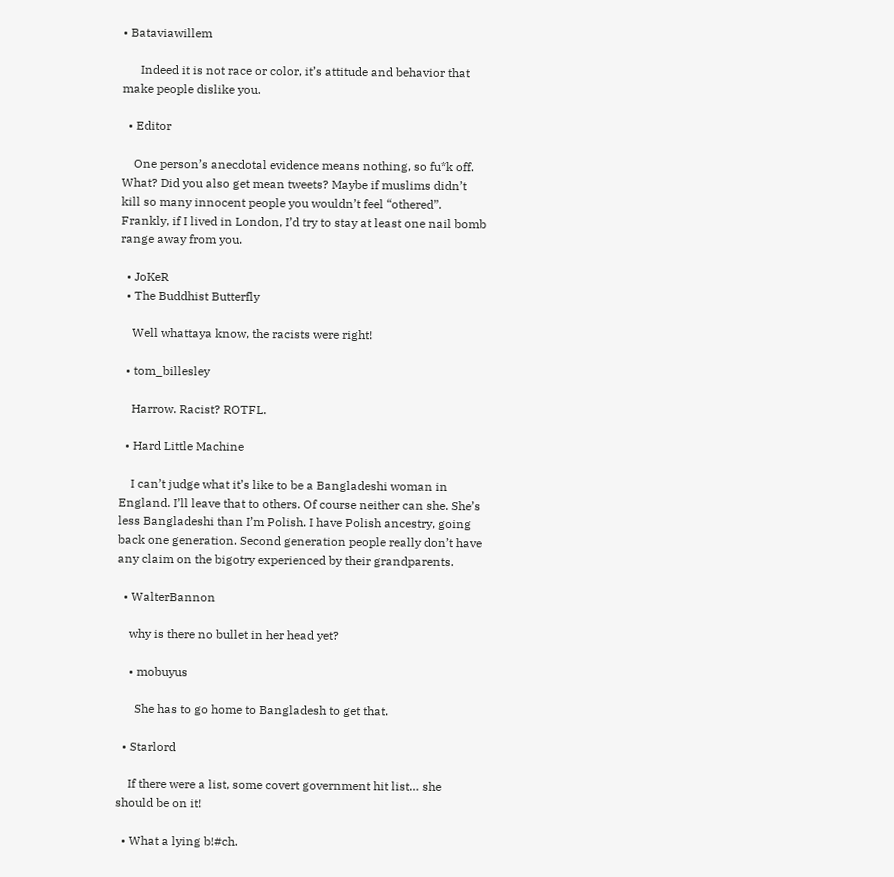• Bataviawillem

      Indeed it is not race or color, it’s attitude and behavior that make people dislike you.

  • Editor

    One person’s anecdotal evidence means nothing, so fu*k off. What? Did you also get mean tweets? Maybe if muslims didn’t kill so many innocent people you wouldn’t feel “othered”. Frankly, if I lived in London, I’d try to stay at least one nail bomb range away from you.

  • JoKeR
  • The Buddhist Butterfly

    Well whattaya know, the racists were right!

  • tom_billesley

    Harrow. Racist? ROTFL.

  • Hard Little Machine

    I can’t judge what it’s like to be a Bangladeshi woman in England. I’ll leave that to others. Of course neither can she. She’s less Bangladeshi than I’m Polish. I have Polish ancestry, going back one generation. Second generation people really don’t have any claim on the bigotry experienced by their grandparents.

  • WalterBannon

    why is there no bullet in her head yet?

    • mobuyus

      She has to go home to Bangladesh to get that.

  • Starlord

    If there were a list, some covert government hit list… she should be on it!

  • What a lying b!#ch.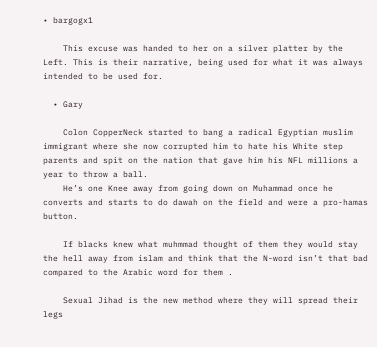• bargogx1

    This excuse was handed to her on a silver platter by the Left. This is their narrative, being used for what it was always intended to be used for.

  • Gary

    Colon CopperNeck started to bang a radical Egyptian muslim immigrant where she now corrupted him to hate his White step parents and spit on the nation that gave him his NFL millions a year to throw a ball.
    He’s one Knee away from going down on Muhammad once he converts and starts to do dawah on the field and were a pro-hamas button.

    If blacks knew what muhmmad thought of them they would stay the hell away from islam and think that the N-word isn’t that bad compared to the Arabic word for them .

    Sexual Jihad is the new method where they will spread their legs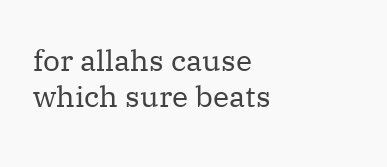for allahs cause which sure beats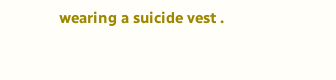wearing a suicide vest .